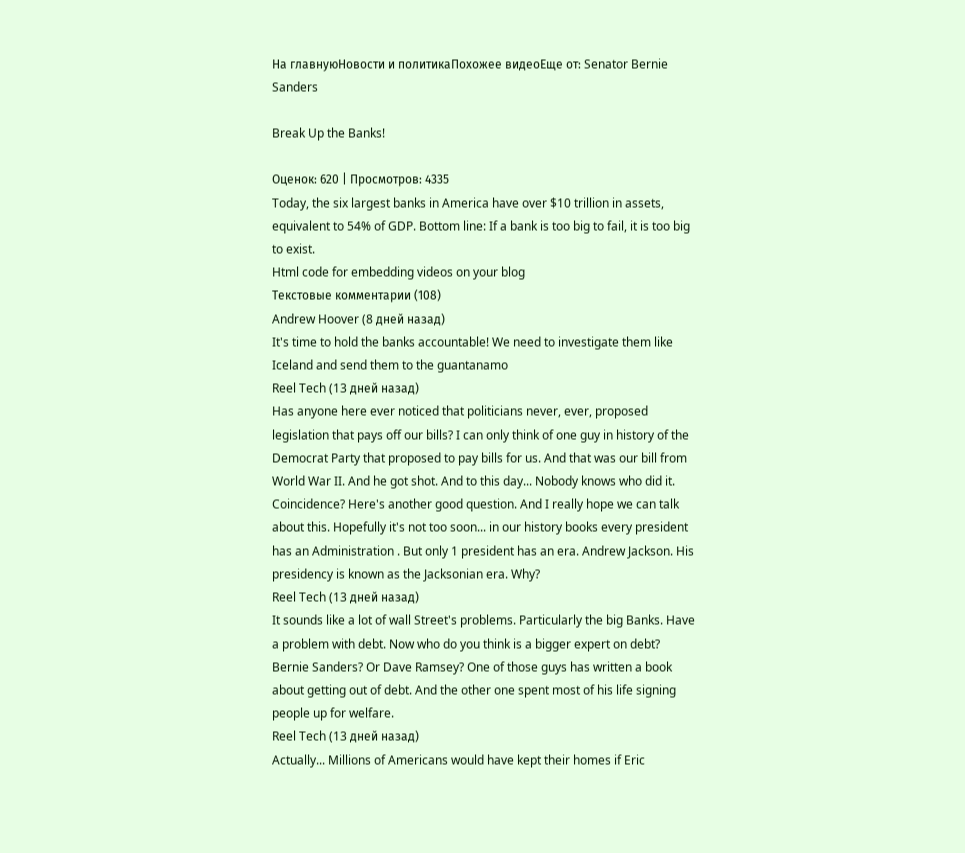На главнуюНовости и политикаПохожее видеоЕще от: Senator Bernie Sanders

Break Up the Banks!

Оценок: 620 | Просмотров: 4335
Today, the six largest banks in America have over $10 trillion in assets, equivalent to 54% of GDP. Bottom line: If a bank is too big to fail, it is too big to exist.
Html code for embedding videos on your blog
Текстовые комментарии (108)
Andrew Hoover (8 дней назад)
It's time to hold the banks accountable! We need to investigate them like Iceland and send them to the guantanamo
Reel Tech (13 дней назад)
Has anyone here ever noticed that politicians never, ever, proposed legislation that pays off our bills? I can only think of one guy in history of the Democrat Party that proposed to pay bills for us. And that was our bill from World War II. And he got shot. And to this day... Nobody knows who did it. Coincidence? Here's another good question. And I really hope we can talk about this. Hopefully it's not too soon... in our history books every president has an Administration . But only 1 president has an era. Andrew Jackson. His presidency is known as the Jacksonian era. Why?
Reel Tech (13 дней назад)
It sounds like a lot of wall Street's problems. Particularly the big Banks. Have a problem with debt. Now who do you think is a bigger expert on debt? Bernie Sanders? Or Dave Ramsey? One of those guys has written a book about getting out of debt. And the other one spent most of his life signing people up for welfare.
Reel Tech (13 дней назад)
Actually... Millions of Americans would have kept their homes if Eric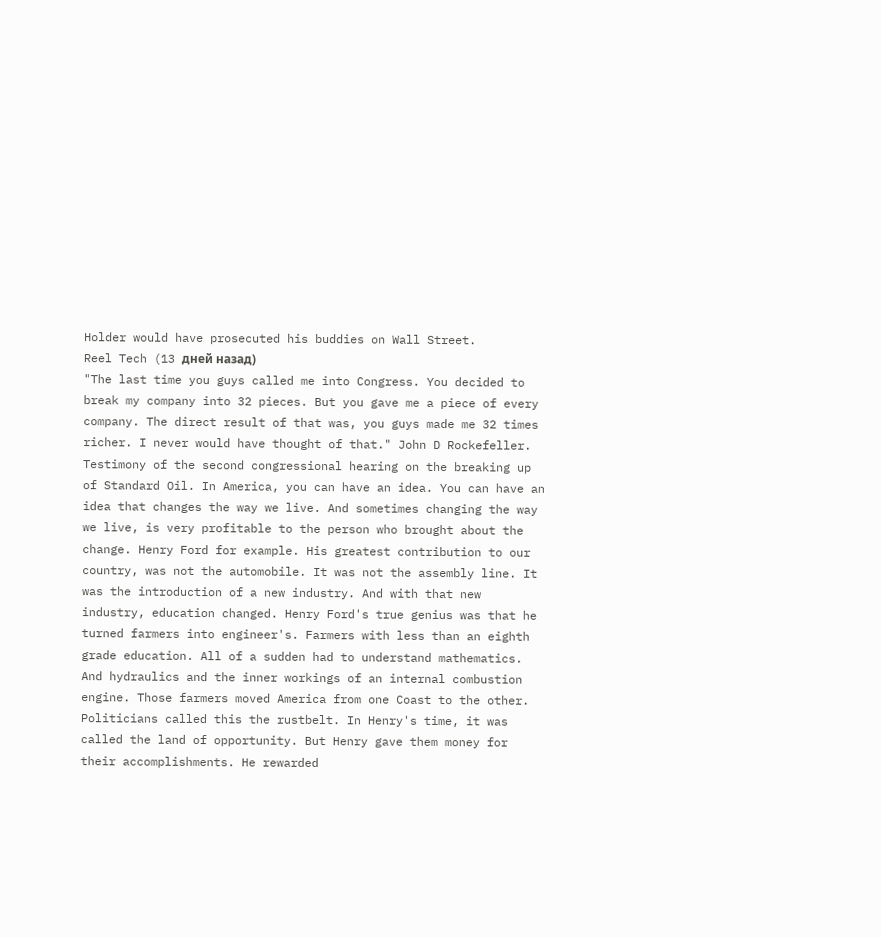Holder would have prosecuted his buddies on Wall Street.
Reel Tech (13 дней назад)
"The last time you guys called me into Congress. You decided to break my company into 32 pieces. But you gave me a piece of every company. The direct result of that was, you guys made me 32 times richer. I never would have thought of that." John D Rockefeller. Testimony of the second congressional hearing on the breaking up of Standard Oil. In America, you can have an idea. You can have an idea that changes the way we live. And sometimes changing the way we live, is very profitable to the person who brought about the change. Henry Ford for example. His greatest contribution to our country, was not the automobile. It was not the assembly line. It was the introduction of a new industry. And with that new industry, education changed. Henry Ford's true genius was that he turned farmers into engineer's. Farmers with less than an eighth grade education. All of a sudden had to understand mathematics. And hydraulics and the inner workings of an internal combustion engine. Those farmers moved America from one Coast to the other. Politicians called this the rustbelt. In Henry's time, it was called the land of opportunity. But Henry gave them money for their accomplishments. He rewarded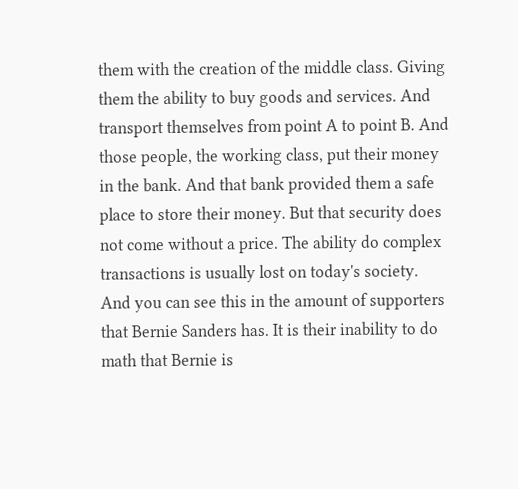them with the creation of the middle class. Giving them the ability to buy goods and services. And transport themselves from point A to point B. And those people, the working class, put their money in the bank. And that bank provided them a safe place to store their money. But that security does not come without a price. The ability do complex transactions is usually lost on today's society. And you can see this in the amount of supporters that Bernie Sanders has. It is their inability to do math that Bernie is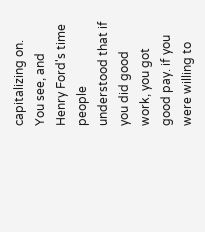capitalizing on. You see, and Henry Ford's time people understood that if you did good work, you got good pay. if you were willing to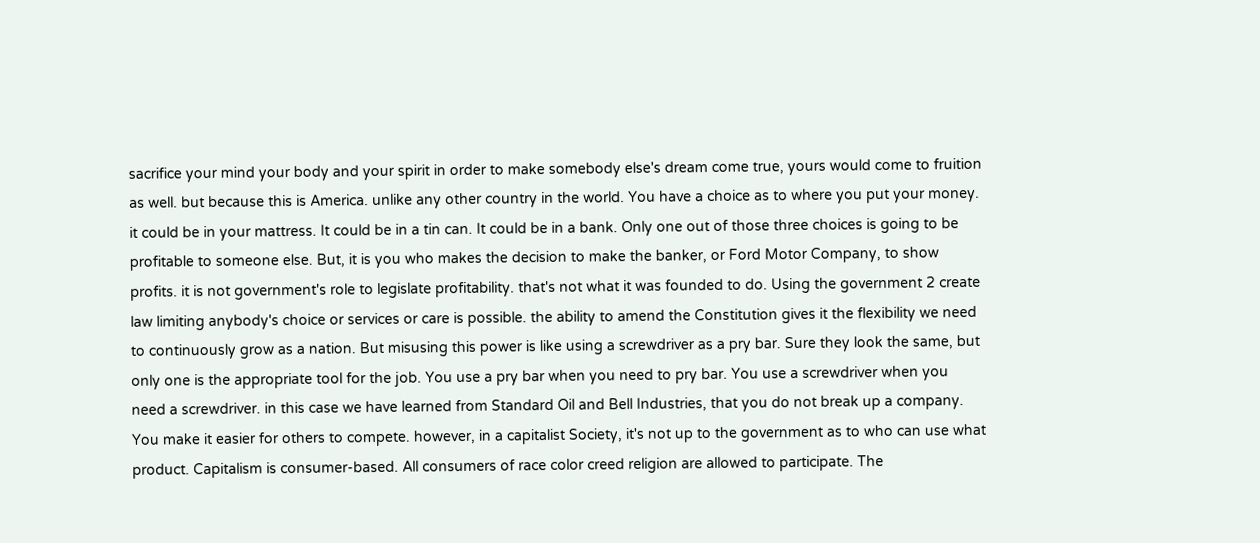sacrifice your mind your body and your spirit in order to make somebody else's dream come true, yours would come to fruition as well. but because this is America. unlike any other country in the world. You have a choice as to where you put your money. it could be in your mattress. It could be in a tin can. It could be in a bank. Only one out of those three choices is going to be profitable to someone else. But, it is you who makes the decision to make the banker, or Ford Motor Company, to show profits. it is not government's role to legislate profitability. that's not what it was founded to do. Using the government 2 create law limiting anybody's choice or services or care is possible. the ability to amend the Constitution gives it the flexibility we need to continuously grow as a nation. But misusing this power is like using a screwdriver as a pry bar. Sure they look the same, but only one is the appropriate tool for the job. You use a pry bar when you need to pry bar. You use a screwdriver when you need a screwdriver. in this case we have learned from Standard Oil and Bell Industries, that you do not break up a company. You make it easier for others to compete. however, in a capitalist Society, it's not up to the government as to who can use what product. Capitalism is consumer-based. All consumers of race color creed religion are allowed to participate. The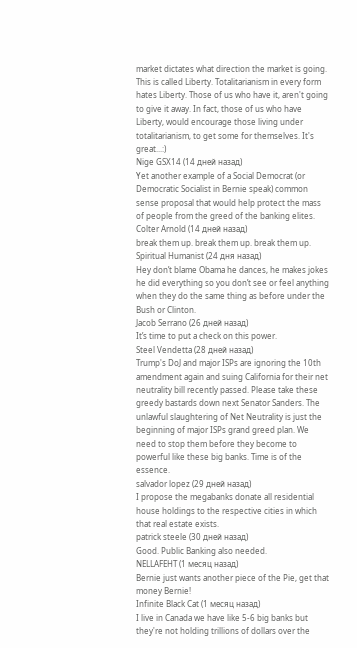market dictates what direction the market is going. This is called Liberty. Totalitarianism in every form hates Liberty. Those of us who have it, aren't going to give it away. In fact, those of us who have Liberty, would encourage those living under totalitarianism, to get some for themselves. It's great...:)
Nige GSX14 (14 дней назад)
Yet another example of a Social Democrat (or Democratic Socialist in Bernie speak) common sense proposal that would help protect the mass of people from the greed of the banking elites.
Colter Arnold (14 дней назад)
break them up. break them up. break them up.
Spiritual Humanist (24 дня назад)
Hey don’t blame Obama he dances, he makes jokes he did everything so you don’t see or feel anything when they do the same thing as before under the Bush or Clinton.
Jacob Serrano (26 дней назад)
It’s time to put a check on this power.
Steel Vendetta (28 дней назад)
Trump's DoJ and major ISPs are ignoring the 10th amendment again and suing California for their net neutrality bill recently passed. Please take these greedy bastards down next Senator Sanders. The unlawful slaughtering of Net Neutrality is just the beginning of major ISPs grand greed plan. We need to stop them before they become to powerful like these big banks. Time is of the essence.
salvador lopez (29 дней назад)
I propose the megabanks donate all residential house holdings to the respective cities in which that real estate exists.
patrick steele (30 дней назад)
Good. Public Banking also needed.
NELLAFEHT (1 месяц назад)
Bernie just wants another piece of the Pie, get that money Bernie!
Infinite Black Cat (1 месяц назад)
I live in Canada we have like 5-6 big banks but they're not holding trillions of dollars over the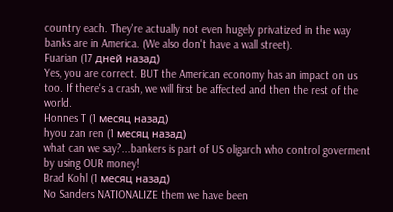country each. They're actually not even hugely privatized in the way banks are in America. (We also don't have a wall street).
Fuarian (17 дней назад)
Yes, you are correct. BUT the American economy has an impact on us too. If there's a crash, we will first be affected and then the rest of the world.
Honnes T (1 месяц назад)
hyou zan ren (1 месяц назад)
what can we say?...bankers is part of US oligarch who control goverment by using OUR money!
Brad Kohl (1 месяц назад)
No Sanders NATIONALIZE them we have been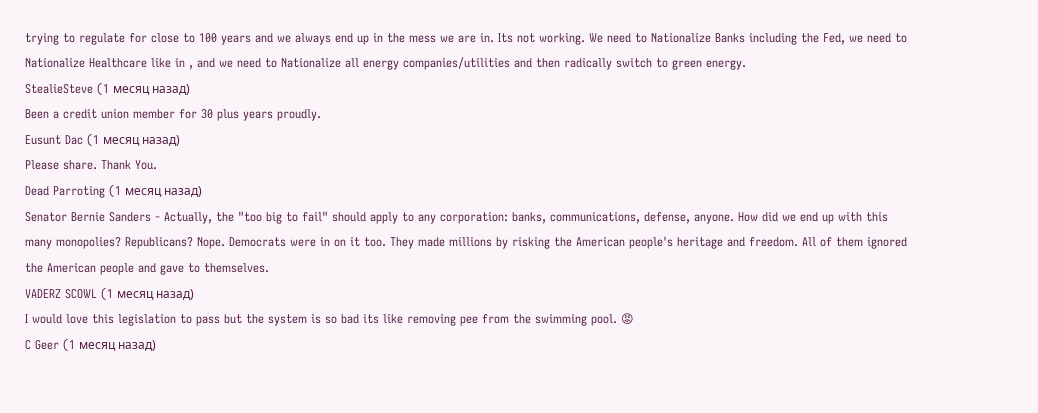trying to regulate for close to 100 years and we always end up in the mess we are in. Its not working. We need to Nationalize Banks including the Fed, we need to Nationalize Healthcare like in , and we need to Nationalize all energy companies/utilities and then radically switch to green energy.
StealieSteve (1 месяц назад)
Been a credit union member for 30 plus years proudly.
Eusunt Dac (1 месяц назад)
Please share. Thank You.
Dead Parroting (1 месяц назад)
Senator Bernie Sanders - Actually, the "too big to fail" should apply to any corporation: banks, communications, defense, anyone. How did we end up with this many monopolies? Republicans? Nope. Democrats were in on it too. They made millions by risking the American people's heritage and freedom. All of them ignored the American people and gave to themselves.
VADERZ SCOWL (1 месяц назад)
I would love this legislation to pass but the system is so bad its like removing pee from the swimming pool. 😡
C Geer (1 месяц назад)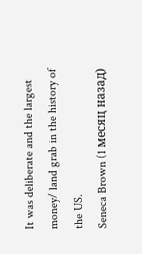It was deliberate and the largest money/ land grab in the history of the US.
Seneca Brown (1 месяц назад)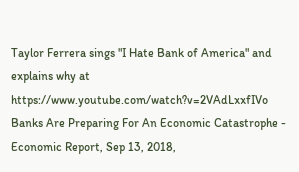Taylor Ferrera sings "I Hate Bank of America" and explains why at https://www.youtube.com/watch?v=2VAdLxxfIVo Banks Are Preparing For An Economic Catastrophe - Economic Report, Sep 13, 2018,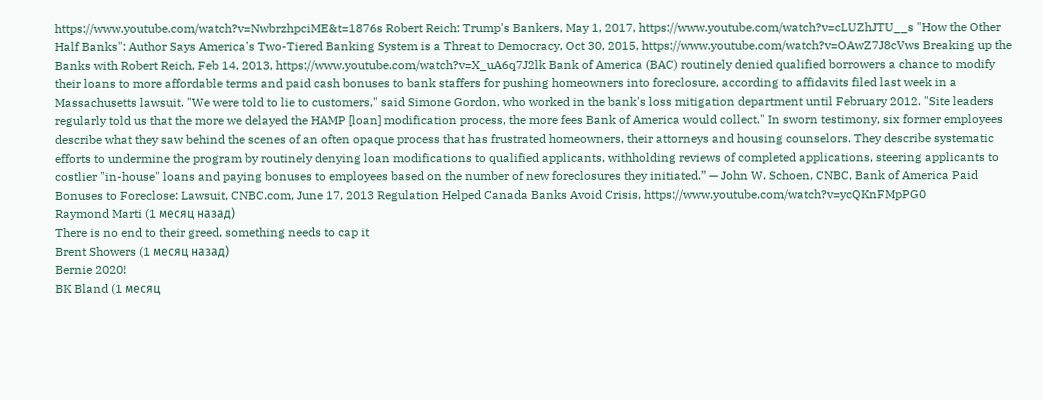https://www.youtube.com/watch?v=NwbrzhpciME&t=1876s Robert Reich: Trump's Bankers, May 1, 2017, https://www.youtube.com/watch?v=cLUZhJTU__s "How the Other Half Banks": Author Says America's Two-Tiered Banking System is a Threat to Democracy, Oct 30, 2015, https://www.youtube.com/watch?v=OAwZ7J8cVws Breaking up the Banks with Robert Reich, Feb 14, 2013, https://www.youtube.com/watch?v=X_uA6q7J2lk Bank of America (BAC) routinely denied qualified borrowers a chance to modify their loans to more affordable terms and paid cash bonuses to bank staffers for pushing homeowners into foreclosure, according to affidavits filed last week in a Massachusetts lawsuit. "We were told to lie to customers," said Simone Gordon, who worked in the bank's loss mitigation department until February 2012. "Site leaders regularly told us that the more we delayed the HAMP [loan] modification process, the more fees Bank of America would collect." In sworn testimony, six former employees describe what they saw behind the scenes of an often opaque process that has frustrated homeowners, their attorneys and housing counselors. They describe systematic efforts to undermine the program by routinely denying loan modifications to qualified applicants, withholding reviews of completed applications, steering applicants to costlier "in-house" loans and paying bonuses to employees based on the number of new foreclosures they initiated.” — John W. Schoen, CNBC, Bank of America Paid Bonuses to Foreclose: Lawsuit, CNBC.com, June 17, 2013 Regulation Helped Canada Banks Avoid Crisis, https://www.youtube.com/watch?v=ycQKnFMpPG0
Raymond Marti (1 месяц назад)
There is no end to their greed, something needs to cap it
Brent Showers (1 месяц назад)
Bernie 2020!
BK Bland (1 месяц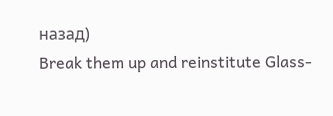назад)
Break them up and reinstitute Glass-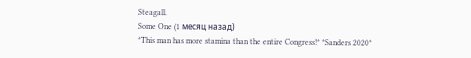Steagall.
Some One (1 месяц назад)
*This man has more stamina than the entire Congress!* *Sanders 2020*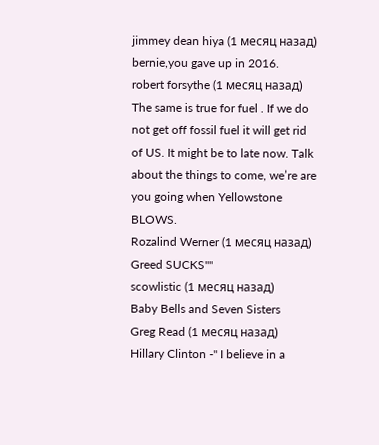jimmey dean hiya (1 месяц назад)
bernie,you gave up in 2016.
robert forsythe (1 месяц назад)
The same is true for fuel . If we do not get off fossil fuel it will get rid of US. It might be to late now. Talk about the things to come, we’re are you going when Yellowstone BLOWS.
Rozalind Werner (1 месяц назад)
Greed SUCKS""
scowlistic (1 месяц назад)
Baby Bells and Seven Sisters
Greg Read (1 месяц назад)
Hillary Clinton -" I believe in a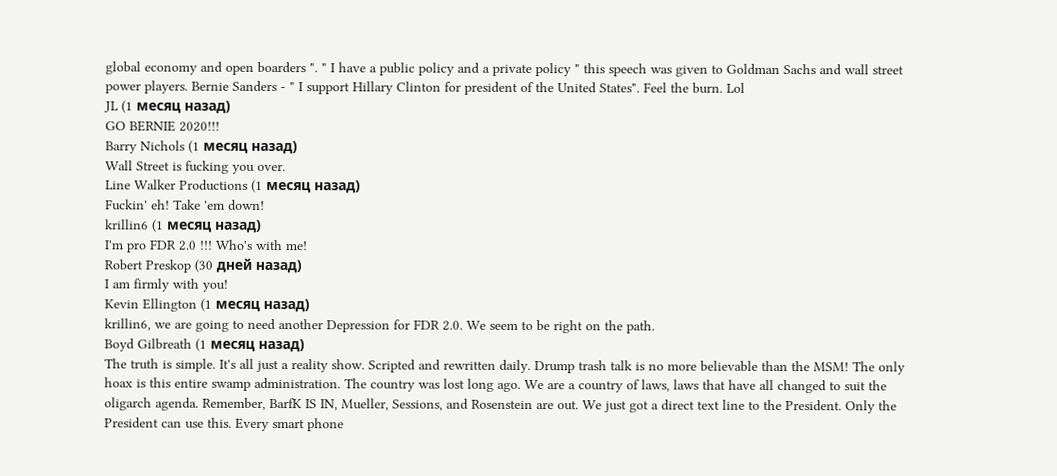global economy and open boarders ". " I have a public policy and a private policy " this speech was given to Goldman Sachs and wall street power players. Bernie Sanders - " I support Hillary Clinton for president of the United States". Feel the burn. Lol
JL (1 месяц назад)
GO BERNIE 2020!!!
Barry Nichols (1 месяц назад)
Wall Street is fucking you over.
Line Walker Productions (1 месяц назад)
Fuckin' eh! Take 'em down!
krillin6 (1 месяц назад)
I'm pro FDR 2.0 !!! Who's with me!
Robert Preskop (30 дней назад)
I am firmly with you!
Kevin Ellington (1 месяц назад)
krillin6, we are going to need another Depression for FDR 2.0. We seem to be right on the path.
Boyd Gilbreath (1 месяц назад)
The truth is simple. It's all just a reality show. Scripted and rewritten daily. Drump trash talk is no more believable than the MSM! The only hoax is this entire swamp administration. The country was lost long ago. We are a country of laws, laws that have all changed to suit the oligarch agenda. Remember, BarfK IS IN, Mueller, Sessions, and Rosenstein are out. We just got a direct text line to the President. Only the President can use this. Every smart phone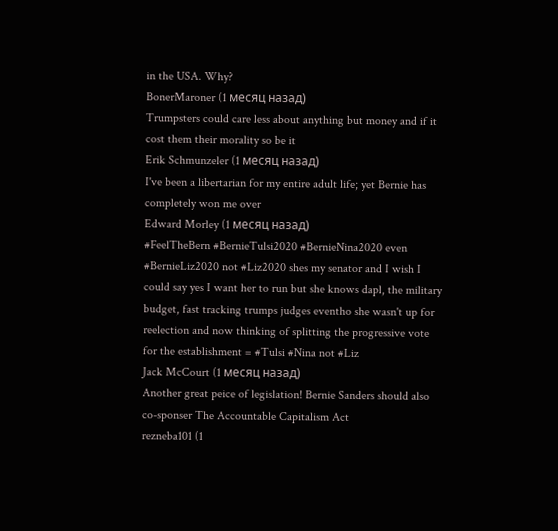in the USA. Why?
BonerMaroner (1 месяц назад)
Trumpsters could care less about anything but money and if it cost them their morality so be it
Erik Schmunzeler (1 месяц назад)
I've been a libertarian for my entire adult life; yet Bernie has completely won me over
Edward Morley (1 месяц назад)
#FeelTheBern #BernieTulsi2020 #BernieNina2020 even #BernieLiz2020 not #Liz2020 shes my senator and I wish I could say yes I want her to run but she knows dapl, the military budget, fast tracking trumps judges eventho she wasn't up for reelection and now thinking of splitting the progressive vote for the establishment = #Tulsi #Nina not #Liz
Jack McCourt (1 месяц назад)
Another great peice of legislation! Bernie Sanders should also co-sponser The Accountable Capitalism Act
rezneba101 (1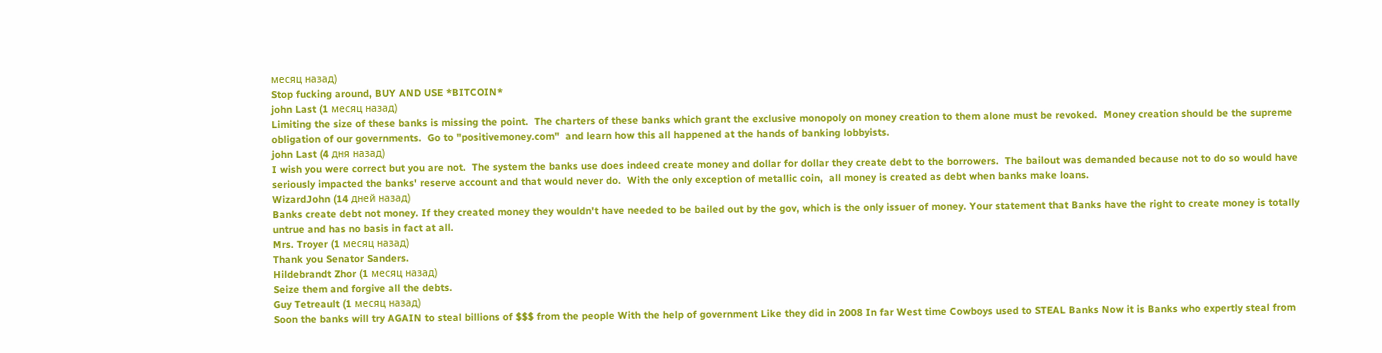месяц назад)
Stop fucking around, BUY AND USE *BITCOIN*
john Last (1 месяц назад)
Limiting the size of these banks is missing the point.  The charters of these banks which grant the exclusive monopoly on money creation to them alone must be revoked.  Money creation should be the supreme obligation of our governments.  Go to "positivemoney.com"  and learn how this all happened at the hands of banking lobbyists.
john Last (4 дня назад)
I wish you were correct but you are not.  The system the banks use does indeed create money and dollar for dollar they create debt to the borrowers.  The bailout was demanded because not to do so would have seriously impacted the banks' reserve account and that would never do.  With the only exception of metallic coin,  all money is created as debt when banks make loans.
WizardJohn (14 дней назад)
Banks create debt not money. If they created money they wouldn't have needed to be bailed out by the gov, which is the only issuer of money. Your statement that Banks have the right to create money is totally untrue and has no basis in fact at all.
Mrs. Troyer (1 месяц назад)
Thank you Senator Sanders.
Hildebrandt Zhor (1 месяц назад)
Seize them and forgive all the debts.
Guy Tetreault (1 месяц назад)
Soon the banks will try AGAIN to steal billions of $$$ from the people With the help of government Like they did in 2008 In far West time Cowboys used to STEAL Banks Now it is Banks who expertly steal from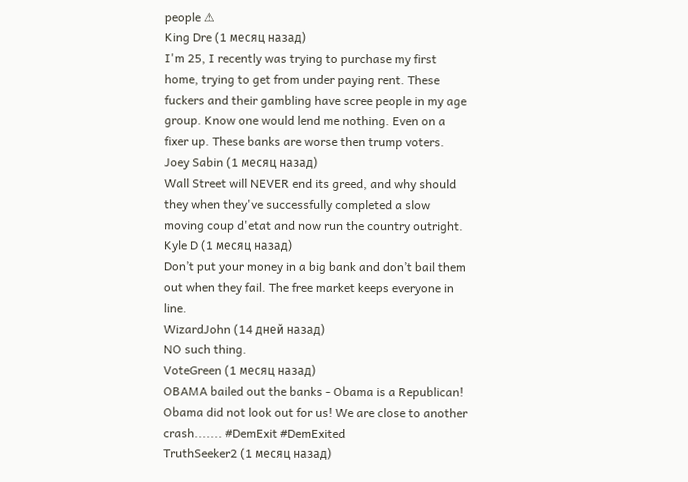people ⚠
King Dre (1 месяц назад)
I'm 25, I recently was trying to purchase my first home, trying to get from under paying rent. These fuckers and their gambling have scree people in my age group. Know one would lend me nothing. Even on a fixer up. These banks are worse then trump voters.
Joey Sabin (1 месяц назад)
Wall Street will NEVER end its greed, and why should they when they've successfully completed a slow moving coup d'etat and now run the country outright.
Kyle D (1 месяц назад)
Don’t put your money in a big bank and don’t bail them out when they fail. The free market keeps everyone in line.
WizardJohn (14 дней назад)
NO such thing.
VoteGreen (1 месяц назад)
OBAMA bailed out the banks - Obama is a Republican! Obama did not look out for us! We are close to another crash....... #DemExit #DemExited
TruthSeeker2 (1 месяц назад)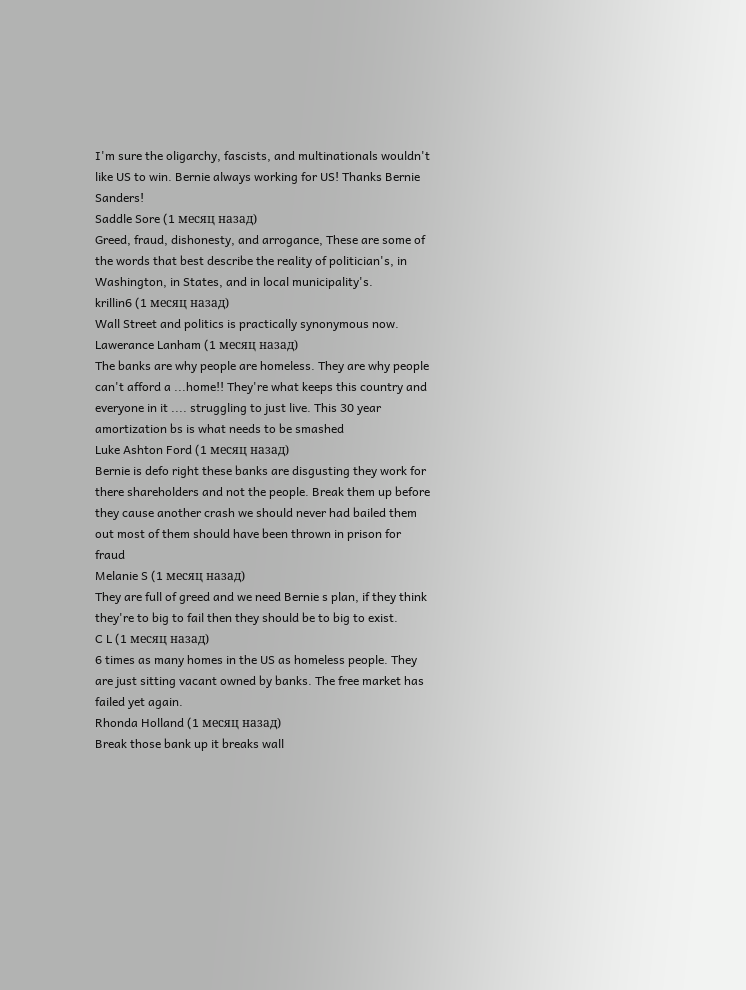I'm sure the oligarchy, fascists, and multinationals wouldn't like US to win. Bernie always working for US! Thanks Bernie Sanders!
Saddle Sore (1 месяц назад)
Greed, fraud, dishonesty, and arrogance, These are some of the words that best describe the reality of politician's, in Washington, in States, and in local municipality's.
krillin6 (1 месяц назад)
Wall Street and politics is practically synonymous now.
Lawerance Lanham (1 месяц назад)
The banks are why people are homeless. They are why people can't afford a ...home!! They're what keeps this country and everyone in it .... struggling to just live. This 30 year amortization bs is what needs to be smashed
Luke Ashton Ford (1 месяц назад)
Bernie is defo right these banks are disgusting they work for there shareholders and not the people. Break them up before they cause another crash we should never had bailed them out most of them should have been thrown in prison for fraud
Melanie S (1 месяц назад)
They are full of greed and we need Bernie s plan, if they think they're to big to fail then they should be to big to exist.
C L (1 месяц назад)
6 times as many homes in the US as homeless people. They are just sitting vacant owned by banks. The free market has failed yet again.
Rhonda Holland (1 месяц назад)
Break those bank up it breaks wall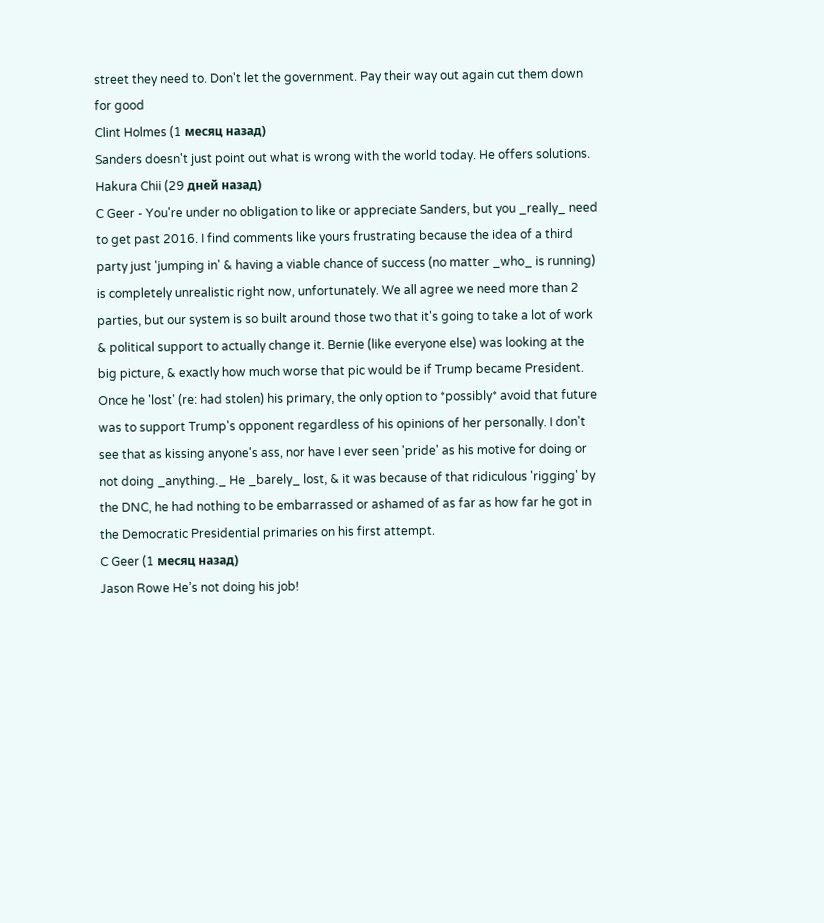street they need to. Don't let the government. Pay their way out again cut them down for good
Clint Holmes (1 месяц назад)
Sanders doesn't just point out what is wrong with the world today. He offers solutions.
Hakura Chii (29 дней назад)
C Geer - You're under no obligation to like or appreciate Sanders, but you _really_ need to get past 2016. I find comments like yours frustrating because the idea of a third party just 'jumping in' & having a viable chance of success (no matter _who_ is running) is completely unrealistic right now, unfortunately. We all agree we need more than 2 parties, but our system is so built around those two that it's going to take a lot of work & political support to actually change it. Bernie (like everyone else) was looking at the big picture, & exactly how much worse that pic would be if Trump became President. Once he 'lost' (re: had stolen) his primary, the only option to *possibly* avoid that future was to support Trump's opponent regardless of his opinions of her personally. I don't see that as kissing anyone's ass, nor have I ever seen 'pride' as his motive for doing or not doing _anything._ He _barely_ lost, & it was because of that ridiculous 'rigging' by the DNC, he had nothing to be embarrassed or ashamed of as far as how far he got in the Democratic Presidential primaries on his first attempt.
C Geer (1 месяц назад)
Jason Rowe He’s not doing his job!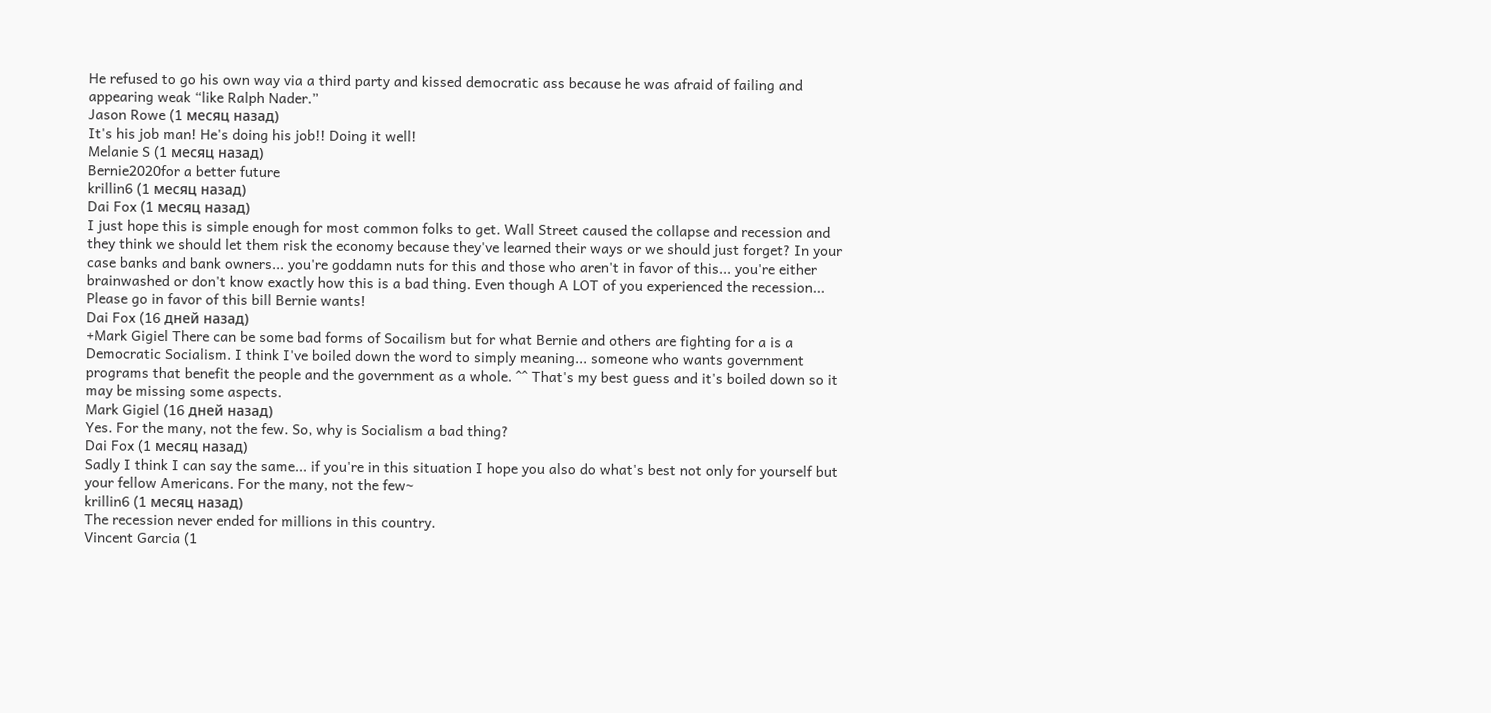He refused to go his own way via a third party and kissed democratic ass because he was afraid of failing and appearing weak “like Ralph Nader.”
Jason Rowe (1 месяц назад)
It's his job man! He's doing his job!! Doing it well!
Melanie S (1 месяц назад)
Bernie2020for a better future
krillin6 (1 месяц назад)
Dai Fox (1 месяц назад)
I just hope this is simple enough for most common folks to get. Wall Street caused the collapse and recession and they think we should let them risk the economy because they've learned their ways or we should just forget? In your case banks and bank owners... you're goddamn nuts for this and those who aren't in favor of this... you're either brainwashed or don't know exactly how this is a bad thing. Even though A LOT of you experienced the recession... Please go in favor of this bill Bernie wants!
Dai Fox (16 дней назад)
+Mark Gigiel There can be some bad forms of Socailism but for what Bernie and others are fighting for a is a Democratic Socialism. I think I've boiled down the word to simply meaning... someone who wants government programs that benefit the people and the government as a whole. ^^ That's my best guess and it's boiled down so it may be missing some aspects.
Mark Gigiel (16 дней назад)
Yes. For the many, not the few. So, why is Socialism a bad thing?
Dai Fox (1 месяц назад)
Sadly I think I can say the same... if you're in this situation I hope you also do what's best not only for yourself but your fellow Americans. For the many, not the few~
krillin6 (1 месяц назад)
The recession never ended for millions in this country.
Vincent Garcia (1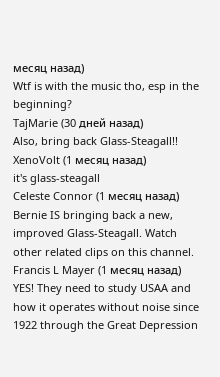месяц назад)
Wtf is with the music tho, esp in the beginning?
TajMarie (30 дней назад)
Also, bring back Glass-Steagall!!
XenoVolt (1 месяц назад)
it's glass-steagall
Celeste Connor (1 месяц назад)
Bernie IS bringing back a new, improved Glass-Steagall. Watch other related clips on this channel.
Francis L Mayer (1 месяц назад)
YES! They need to study USAA and how it operates without noise since 1922 through the Great Depression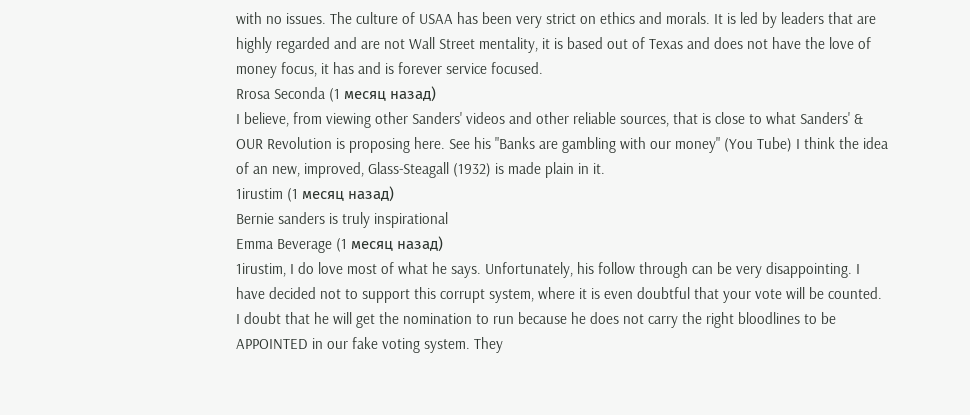with no issues. The culture of USAA has been very strict on ethics and morals. It is led by leaders that are highly regarded and are not Wall Street mentality, it is based out of Texas and does not have the love of money focus, it has and is forever service focused.
Rrosa Seconda (1 месяц назад)
I believe, from viewing other Sanders' videos and other reliable sources, that is close to what Sanders' & OUR Revolution is proposing here. See his "Banks are gambling with our money" (You Tube) I think the idea of an new, improved, Glass-Steagall (1932) is made plain in it.
1irustim (1 месяц назад)
Bernie sanders is truly inspirational
Emma Beverage (1 месяц назад)
1irustim, I do love most of what he says. Unfortunately, his follow through can be very disappointing. I have decided not to support this corrupt system, where it is even doubtful that your vote will be counted. I doubt that he will get the nomination to run because he does not carry the right bloodlines to be APPOINTED in our fake voting system. They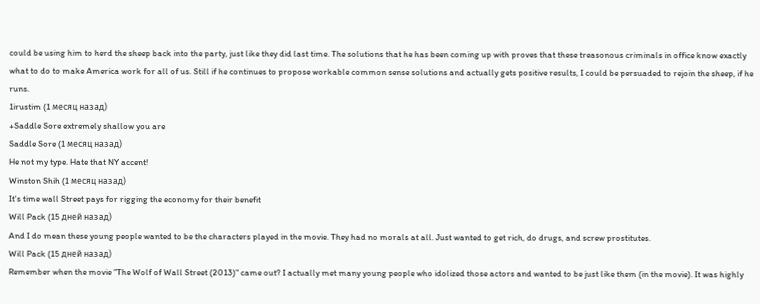could be using him to herd the sheep back into the party, just like they did last time. The solutions that he has been coming up with proves that these treasonous criminals in office know exactly what to do to make America work for all of us. Still if he continues to propose workable common sense solutions and actually gets positive results, I could be persuaded to rejoin the sheep, if he runs.
1irustim (1 месяц назад)
+Saddle Sore extremely shallow you are
Saddle Sore (1 месяц назад)
He not my type. Hate that NY accent!
Winston Shih (1 месяц назад)
It's time wall Street pays for rigging the economy for their benefit
Will Pack (15 дней назад)
And I do mean these young people wanted to be the characters played in the movie. They had no morals at all. Just wanted to get rich, do drugs, and screw prostitutes.
Will Pack (15 дней назад)
Remember when the movie "The Wolf of Wall Street (2013)" came out? I actually met many young people who idolized those actors and wanted to be just like them (in the movie). It was highly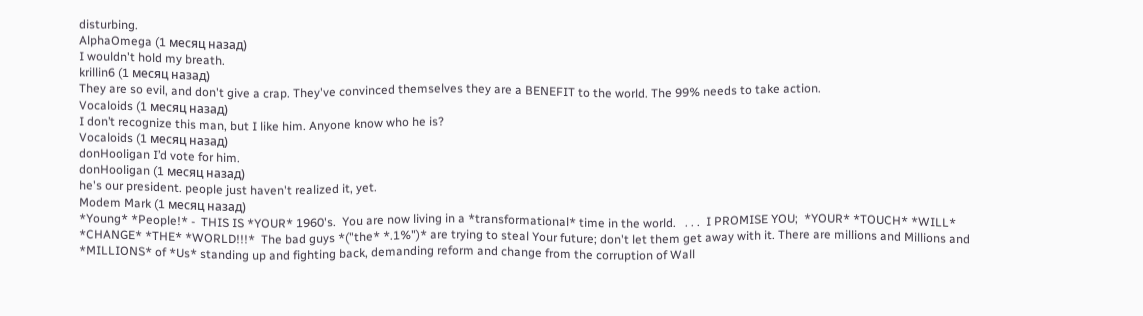disturbing.
AlphaOmega (1 месяц назад)
I wouldn't hold my breath.
krillin6 (1 месяц назад)
They are so evil, and don't give a crap. They've convinced themselves they are a BENEFIT to the world. The 99% needs to take action.
Vocaloids (1 месяц назад)
I don’t recognize this man, but I like him. Anyone know who he is?
Vocaloids (1 месяц назад)
donHooligan I’d vote for him.
donHooligan (1 месяц назад)
he's our president. people just haven't realized it, yet.
Modem Mark (1 месяц назад)
*Young* *People!* -  THIS IS *YOUR* 1960's.  You are now living in a *transformational* time in the world.   . . .  I PROMISE YOU;  *YOUR* *TOUCH* *WILL* *CHANGE* *THE* *WORLD!!!*  The bad guys *("the* *.1%")* are trying to steal Your future; don't let them get away with it. There are millions and Millions and *MILLIONS* of *Us* standing up and fighting back, demanding reform and change from the corruption of Wall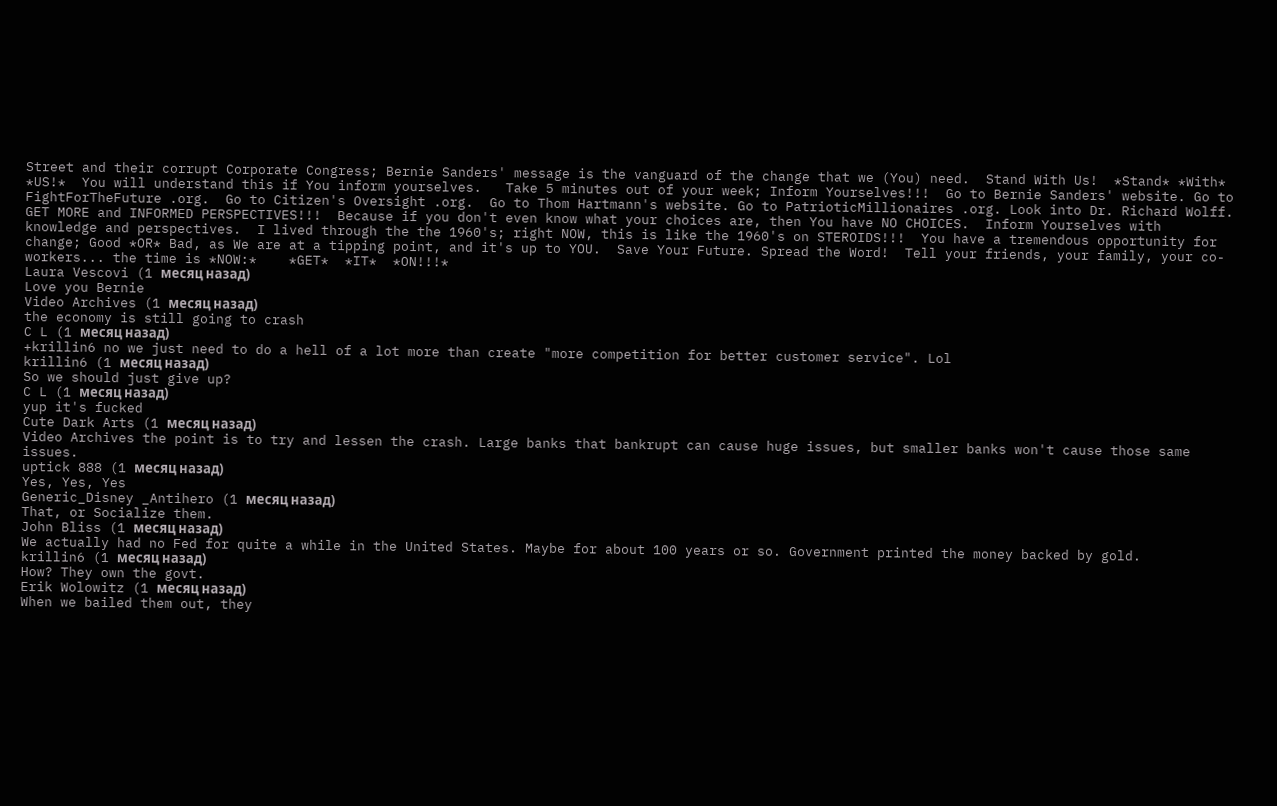Street and their corrupt Corporate Congress; Bernie Sanders' message is the vanguard of the change that we (You) need.  Stand With Us!  *Stand* *With* *US!*  You will understand this if You inform yourselves.   Take 5 minutes out of your week; Inform Yourselves!!!  Go to Bernie Sanders' website. Go to FightForTheFuture .org.  Go to Citizen's Oversight .org.  Go to Thom Hartmann's website. Go to PatrioticMillionaires .org. Look into Dr. Richard Wolff. GET MORE and INFORMED PERSPECTIVES!!!  Because if you don't even know what your choices are, then You have NO CHOICES.  Inform Yourselves with knowledge and perspectives.  I lived through the the 1960's; right NOW, this is like the 1960's on STEROIDS!!!  You have a tremendous opportunity for change; Good *OR* Bad, as We are at a tipping point, and it's up to YOU.  Save Your Future. Spread the Word!  Tell your friends, your family, your co-workers... the time is *NOW:*    *GET*  *IT*  *ON!!!*
Laura Vescovi (1 месяц назад)
Love you Bernie
Video Archives (1 месяц назад)
the economy is still going to crash
C L (1 месяц назад)
+krillin6 no we just need to do a hell of a lot more than create "more competition for better customer service". Lol
krillin6 (1 месяц назад)
So we should just give up?
C L (1 месяц назад)
yup it's fucked
Cute Dark Arts (1 месяц назад)
Video Archives the point is to try and lessen the crash. Large banks that bankrupt can cause huge issues, but smaller banks won't cause those same issues.
uptick 888 (1 месяц назад)
Yes, Yes, Yes
Generic_Disney _Antihero (1 месяц назад)
That, or Socialize them.
John Bliss (1 месяц назад)
We actually had no Fed for quite a while in the United States. Maybe for about 100 years or so. Government printed the money backed by gold.
krillin6 (1 месяц назад)
How? They own the govt.
Erik Wolowitz (1 месяц назад)
When we bailed them out, they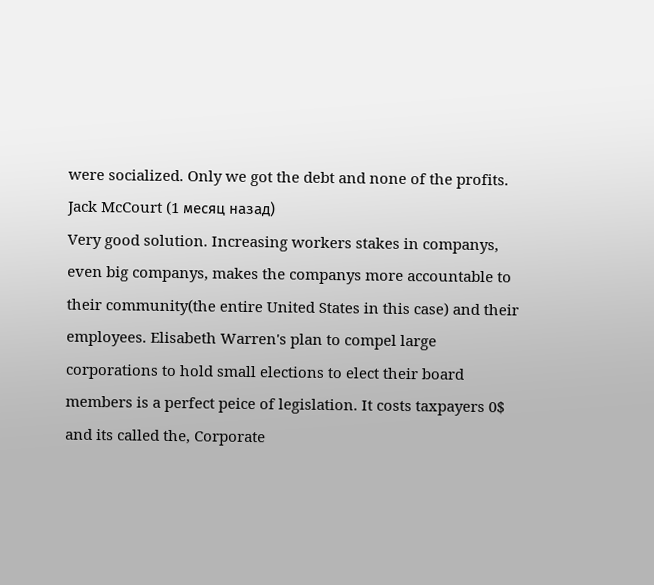were socialized. Only we got the debt and none of the profits.
Jack McCourt (1 месяц назад)
Very good solution. Increasing workers stakes in companys, even big companys, makes the companys more accountable to their community(the entire United States in this case) and their employees. Elisabeth Warren's plan to compel large corporations to hold small elections to elect their board members is a perfect peice of legislation. It costs taxpayers 0$ and its called the, Corporate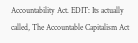Accountability Act. EDIT: Its actually called, The Accountable Capitalism Act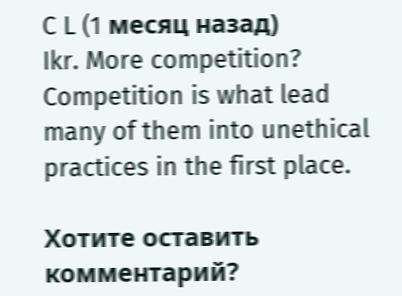C L (1 месяц назад)
Ikr. More competition? Competition is what lead many of them into unethical practices in the first place.

Хотите оставить комментарий?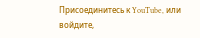Присоединитесь к YouTube, или войдите,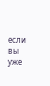если вы уже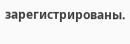зарегистрированы.